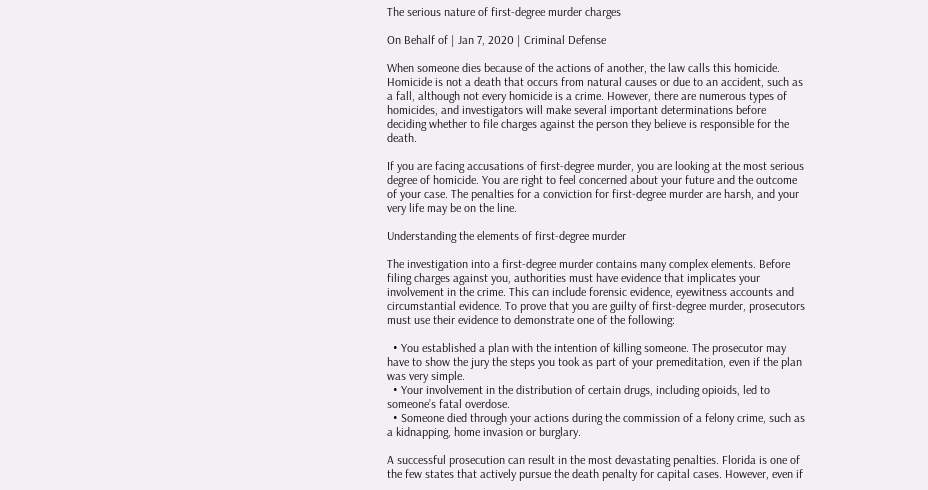The serious nature of first-degree murder charges

On Behalf of | Jan 7, 2020 | Criminal Defense

When someone dies because of the actions of another, the law calls this homicide. Homicide is not a death that occurs from natural causes or due to an accident, such as a fall, although not every homicide is a crime. However, there are numerous types of homicides, and investigators will make several important determinations before deciding whether to file charges against the person they believe is responsible for the death.

If you are facing accusations of first-degree murder, you are looking at the most serious degree of homicide. You are right to feel concerned about your future and the outcome of your case. The penalties for a conviction for first-degree murder are harsh, and your very life may be on the line.

Understanding the elements of first-degree murder

The investigation into a first-degree murder contains many complex elements. Before filing charges against you, authorities must have evidence that implicates your involvement in the crime. This can include forensic evidence, eyewitness accounts and circumstantial evidence. To prove that you are guilty of first-degree murder, prosecutors must use their evidence to demonstrate one of the following:

  • You established a plan with the intention of killing someone. The prosecutor may have to show the jury the steps you took as part of your premeditation, even if the plan was very simple.
  • Your involvement in the distribution of certain drugs, including opioids, led to someone’s fatal overdose.
  • Someone died through your actions during the commission of a felony crime, such as a kidnapping, home invasion or burglary.

A successful prosecution can result in the most devastating penalties. Florida is one of the few states that actively pursue the death penalty for capital cases. However, even if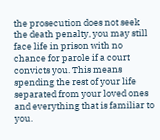the prosecution does not seek the death penalty, you may still face life in prison with no chance for parole if a court convicts you. This means spending the rest of your life separated from your loved ones and everything that is familiar to you.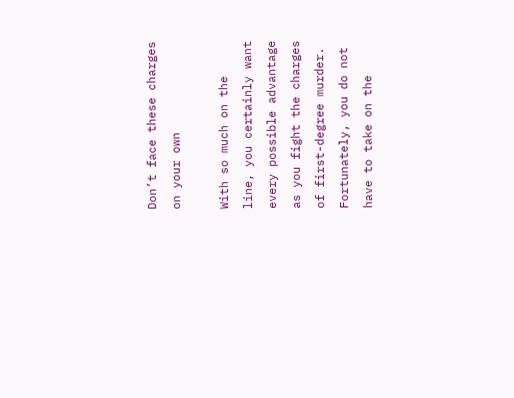Don’t face these charges on your own

With so much on the line, you certainly want every possible advantage as you fight the charges of first-degree murder. Fortunately, you do not have to take on the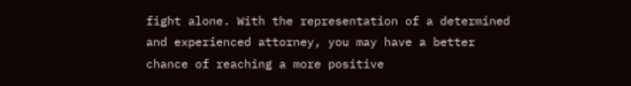fight alone. With the representation of a determined and experienced attorney, you may have a better chance of reaching a more positive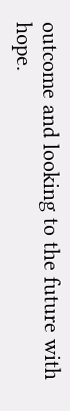outcome and looking to the future with hope.